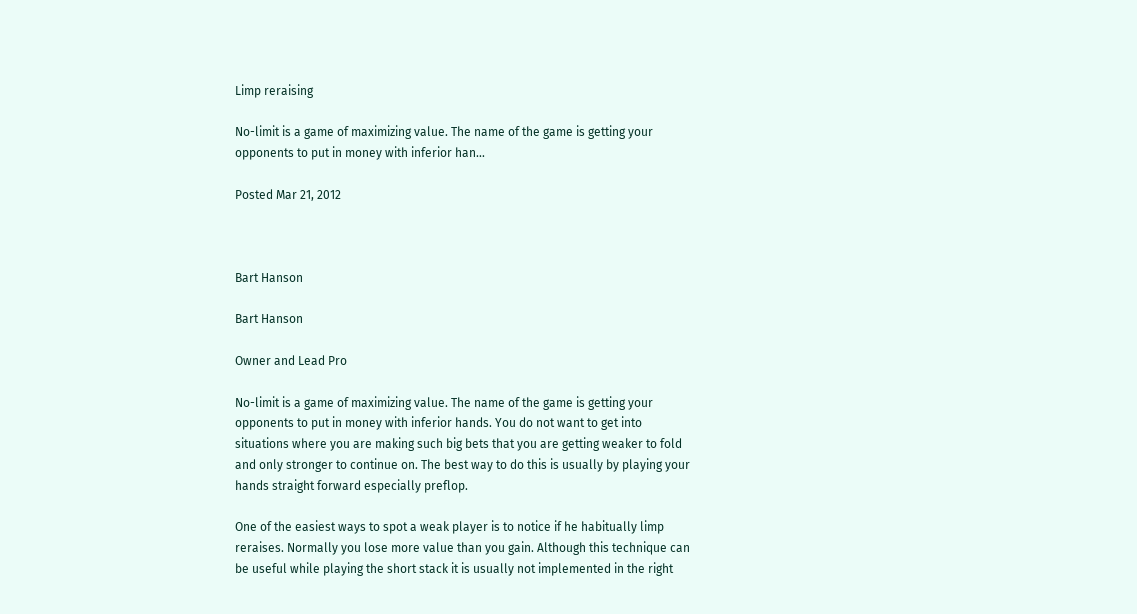Limp reraising

No-limit is a game of maximizing value. The name of the game is getting your opponents to put in money with inferior han...

Posted Mar 21, 2012



Bart Hanson

Bart Hanson

Owner and Lead Pro

No-limit is a game of maximizing value. The name of the game is getting your opponents to put in money with inferior hands. You do not want to get into situations where you are making such big bets that you are getting weaker to fold and only stronger to continue on. The best way to do this is usually by playing your hands straight forward especially preflop.

One of the easiest ways to spot a weak player is to notice if he habitually limp reraises. Normally you lose more value than you gain. Although this technique can be useful while playing the short stack it is usually not implemented in the right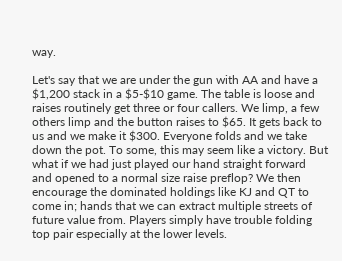way.

Let's say that we are under the gun with AA and have a $1,200 stack in a $5-$10 game. The table is loose and raises routinely get three or four callers. We limp, a few others limp and the button raises to $65. It gets back to us and we make it $300. Everyone folds and we take down the pot. To some, this may seem like a victory. But what if we had just played our hand straight forward and opened to a normal size raise preflop? We then encourage the dominated holdings like KJ and QT to come in; hands that we can extract multiple streets of future value from. Players simply have trouble folding top pair especially at the lower levels.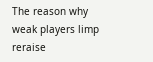The reason why weak players limp reraise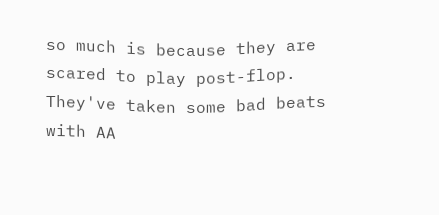so much is because they are scared to play post-flop. They've taken some bad beats with AA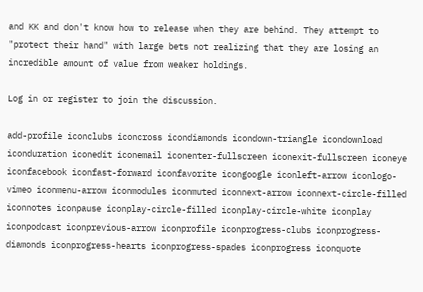and KK and don't know how to release when they are behind. They attempt to "protect their hand" with large bets not realizing that they are losing an incredible amount of value from weaker holdings.

Log in or register to join the discussion.

add-profile iconclubs iconcross icondiamonds icondown-triangle icondownload iconduration iconedit iconemail iconenter-fullscreen iconexit-fullscreen iconeye iconfacebook iconfast-forward iconfavorite icongoogle iconleft-arrow iconlogo-vimeo iconmenu-arrow iconmodules iconmuted iconnext-arrow iconnext-circle-filled iconnotes iconpause iconplay-circle-filled iconplay-circle-white iconplay iconpodcast iconprevious-arrow iconprofile iconprogress-clubs iconprogress-diamonds iconprogress-hearts iconprogress-spades iconprogress iconquote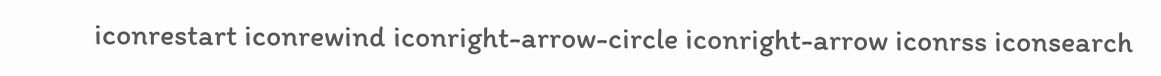iconrestart iconrewind iconright-arrow-circle iconright-arrow iconrss iconsearch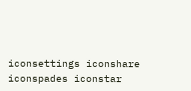iconsettings iconshare iconspades iconstar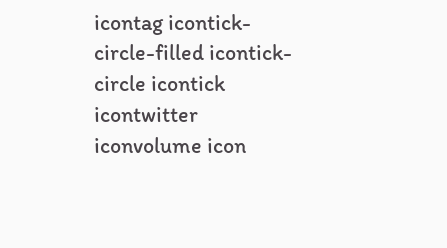icontag icontick-circle-filled icontick-circle icontick icontwitter iconvolume icon